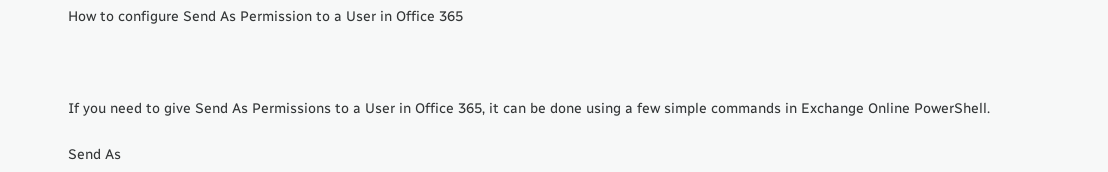How to configure Send As Permission to a User in Office 365



If you need to give Send As Permissions to a User in Office 365, it can be done using a few simple commands in Exchange Online PowerShell.

Send As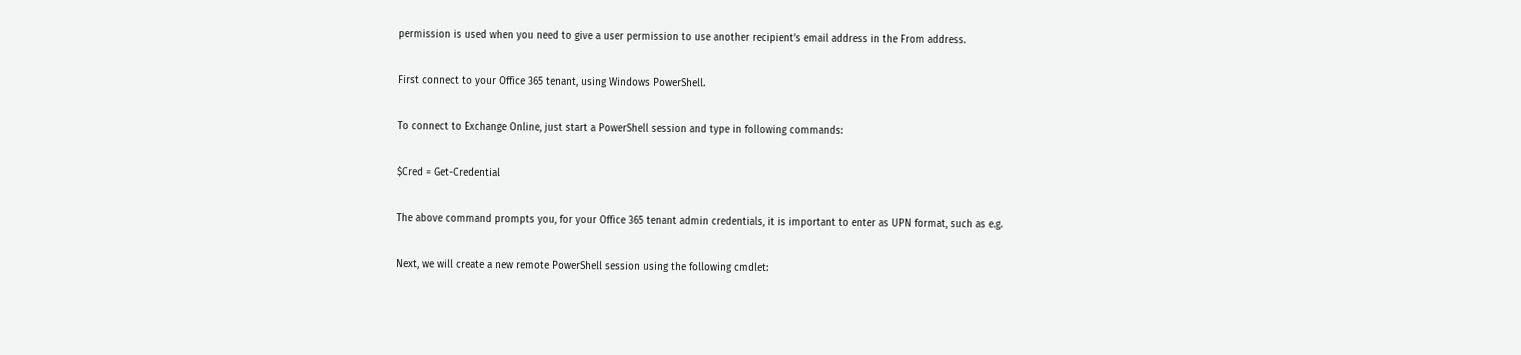permission is used when you need to give a user permission to use another recipient’s email address in the From address.

First connect to your Office 365 tenant, using Windows PowerShell.

To connect to Exchange Online, just start a PowerShell session and type in following commands:

$Cred = Get-Credential

The above command prompts you, for your Office 365 tenant admin credentials, it is important to enter as UPN format, such as e.g.

Next, we will create a new remote PowerShell session using the following cmdlet: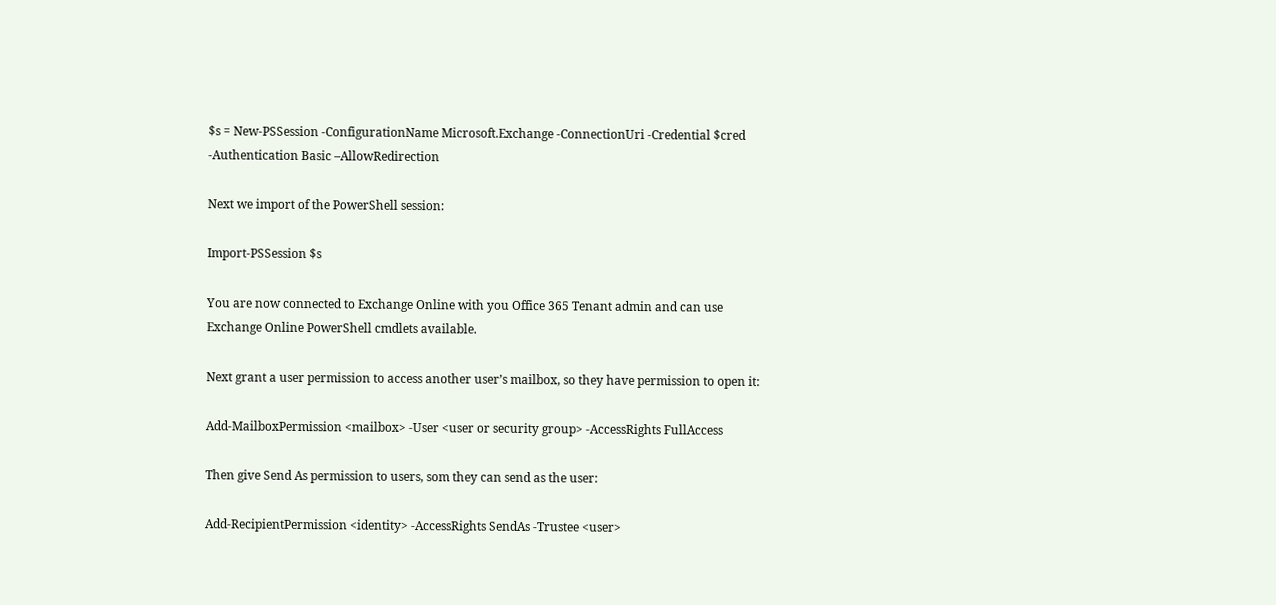$s = New-PSSession -ConfigurationName Microsoft.Exchange -ConnectionUri -Credential $cred -Authentication Basic –AllowRedirection

Next we import of the PowerShell session:

Import-PSSession $s

You are now connected to Exchange Online with you Office 365 Tenant admin and can use Exchange Online PowerShell cmdlets available.

Next grant a user permission to access another user’s mailbox, so they have permission to open it:

Add-MailboxPermission <mailbox> -User <user or security group> -AccessRights FullAccess

Then give Send As permission to users, som they can send as the user:

Add-RecipientPermission <identity> -AccessRights SendAs -Trustee <user>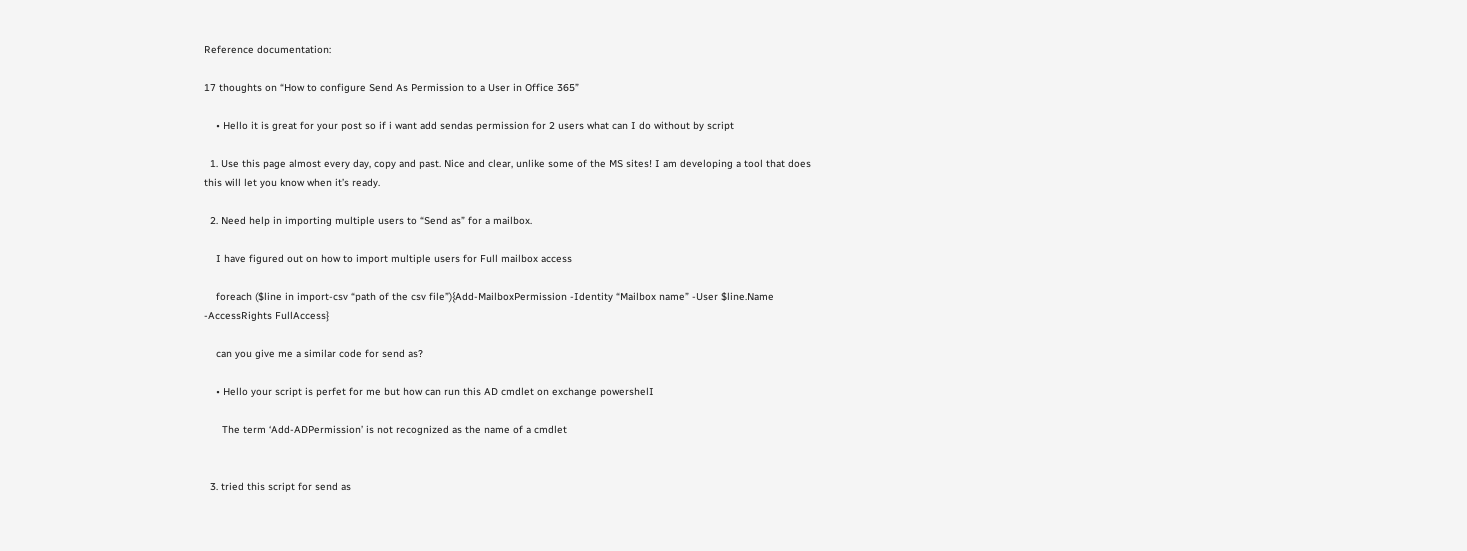Reference documentation:

17 thoughts on “How to configure Send As Permission to a User in Office 365”

    • Hello it is great for your post so if i want add sendas permission for 2 users what can I do without by script

  1. Use this page almost every day, copy and past. Nice and clear, unlike some of the MS sites! I am developing a tool that does this will let you know when it’s ready.

  2. Need help in importing multiple users to “Send as” for a mailbox.

    I have figured out on how to import multiple users for Full mailbox access

    foreach ($line in import-csv “path of the csv file”){Add-MailboxPermission -Identity “Mailbox name” -User $line.Name -AccessRights FullAccess}

    can you give me a similar code for send as?

    • Hello your script is perfet for me but how can run this AD cmdlet on exchange powershelI

      The term ‘Add-ADPermission’ is not recognized as the name of a cmdlet


  3. tried this script for send as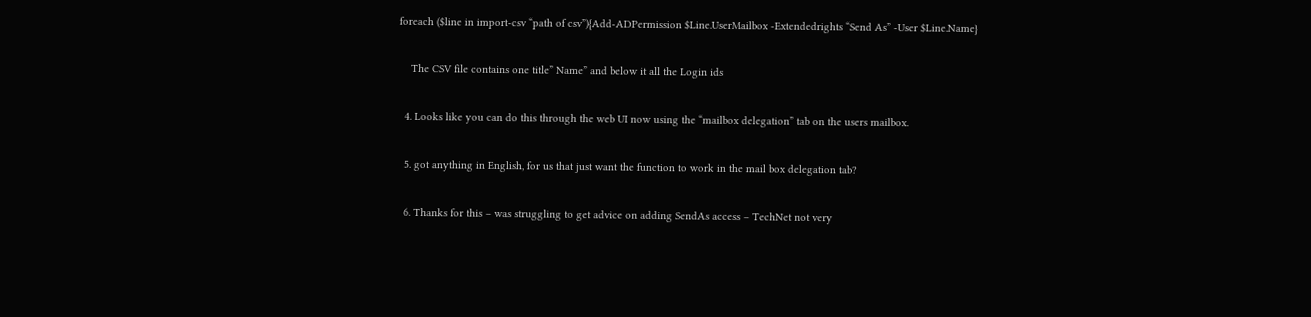foreach ($line in import-csv “path of csv”){Add-ADPermission $Line.UserMailbox -Extendedrights “Send As” -User $Line.Name}

    The CSV file contains one title” Name” and below it all the Login ids

  4. Looks like you can do this through the web UI now using the “mailbox delegation” tab on the users mailbox.

  5. got anything in English, for us that just want the function to work in the mail box delegation tab?

  6. Thanks for this – was struggling to get advice on adding SendAs access – TechNet not very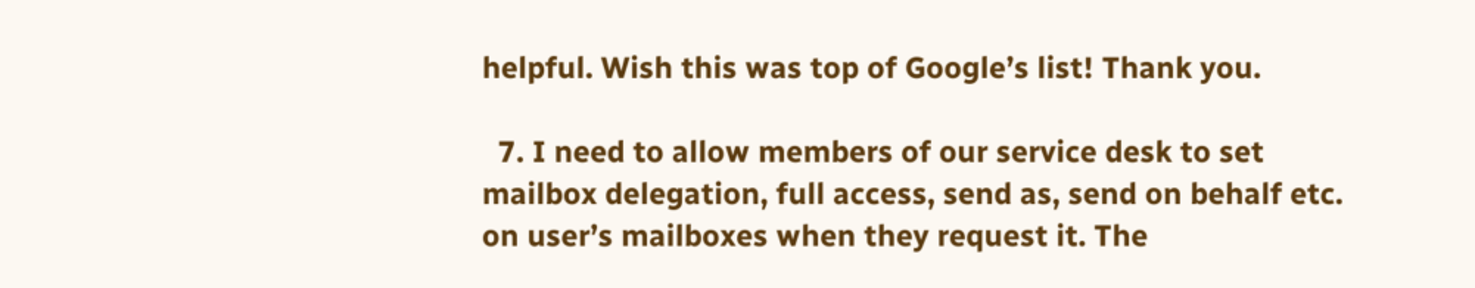helpful. Wish this was top of Google’s list! Thank you.

  7. I need to allow members of our service desk to set mailbox delegation, full access, send as, send on behalf etc. on user’s mailboxes when they request it. The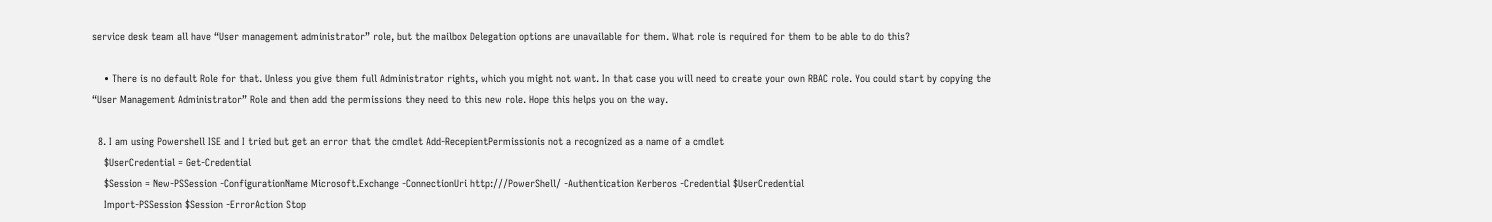service desk team all have “User management administrator” role, but the mailbox Delegation options are unavailable for them. What role is required for them to be able to do this?

    • There is no default Role for that. Unless you give them full Administrator rights, which you might not want. In that case you will need to create your own RBAC role. You could start by copying the “User Management Administrator” Role and then add the permissions they need to this new role. Hope this helps you on the way.

  8. I am using Powershell ISE and I tried but get an error that the cmdlet Add-RecepientPermissionis not a recognized as a name of a cmdlet
    $UserCredential = Get-Credential
    $Session = New-PSSession -ConfigurationName Microsoft.Exchange -ConnectionUri http:///PowerShell/ -Authentication Kerberos -Credential $UserCredential
    Import-PSSession $Session -ErrorAction Stop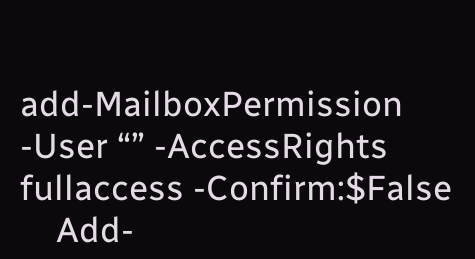add-MailboxPermission -User “” -AccessRights fullaccess -Confirm:$False
    Add-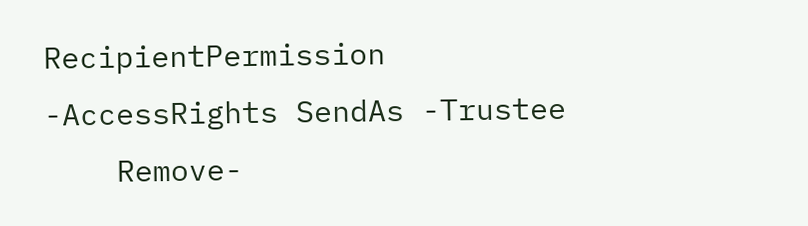RecipientPermission -AccessRights SendAs -Trustee
    Remove-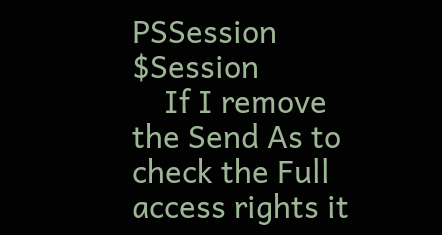PSSession $Session
    If I remove the Send As to check the Full access rights it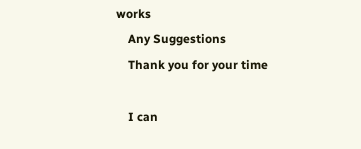works
    Any Suggestions
    Thank you for your time

    I can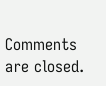Comments are closed.